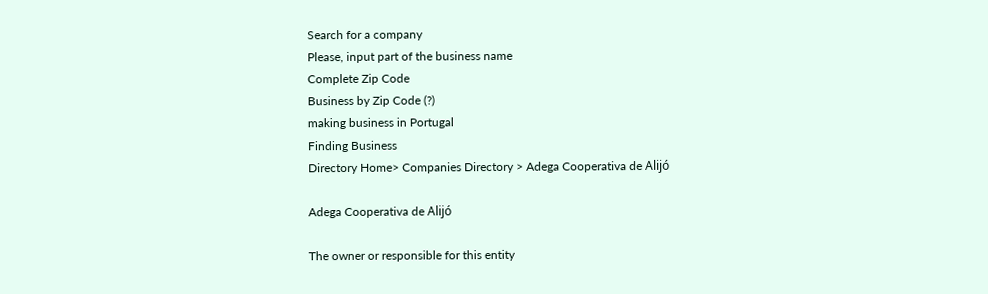Search for a company
Please, input part of the business name
Complete Zip Code
Business by Zip Code (?)
making business in Portugal
Finding Business
Directory Home> Companies Directory > Adega Cooperativa de Alijó

Adega Cooperativa de Alijó

The owner or responsible for this entity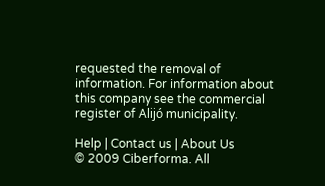requested the removal of information. For information about this company see the commercial register of Alijó municipality.

Help | Contact us | About Us
© 2009 Ciberforma. All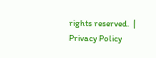rights reserved.  |
Privacy Policy